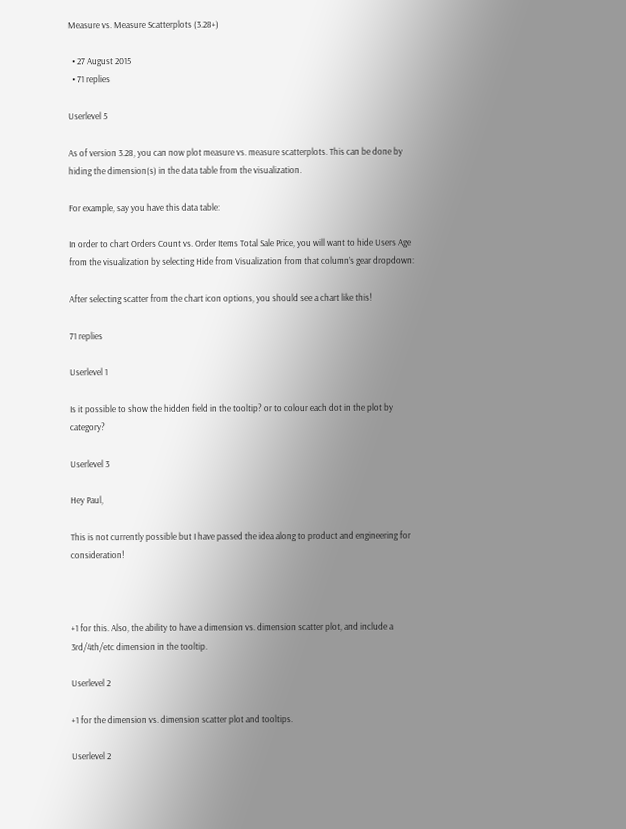Measure vs. Measure Scatterplots (3.28+)

  • 27 August 2015
  • 71 replies

Userlevel 5

As of version 3.28, you can now plot measure vs. measure scatterplots. This can be done by hiding the dimension(s) in the data table from the visualization.

For example, say you have this data table:

In order to chart Orders Count vs. Order Items Total Sale Price, you will want to hide Users Age from the visualization by selecting Hide from Visualization from that column’s gear dropdown:

After selecting scatter from the chart icon options, you should see a chart like this!

71 replies

Userlevel 1

Is it possible to show the hidden field in the tooltip? or to colour each dot in the plot by category?

Userlevel 3

Hey Paul,

This is not currently possible but I have passed the idea along to product and engineering for consideration!



+1 for this. Also, the ability to have a dimension vs. dimension scatter plot, and include a 3rd/4th/etc dimension in the tooltip.

Userlevel 2

+1 for the dimension vs. dimension scatter plot and tooltips.

Userlevel 2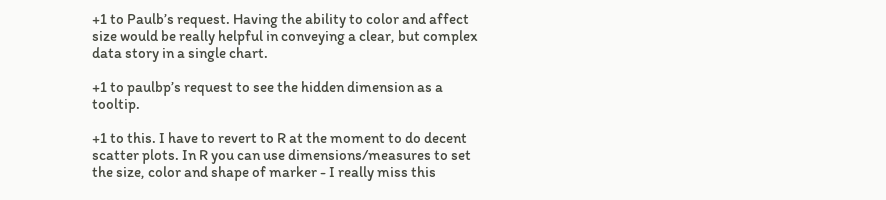+1 to Paulb’s request. Having the ability to color and affect size would be really helpful in conveying a clear, but complex data story in a single chart.

+1 to paulbp’s request to see the hidden dimension as a tooltip.

+1 to this. I have to revert to R at the moment to do decent scatter plots. In R you can use dimensions/measures to set the size, color and shape of marker - I really miss this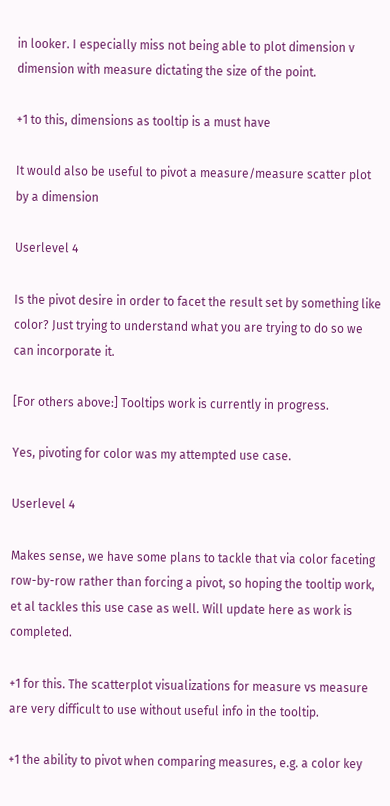in looker. I especially miss not being able to plot dimension v dimension with measure dictating the size of the point.

+1 to this, dimensions as tooltip is a must have

It would also be useful to pivot a measure/measure scatter plot by a dimension

Userlevel 4

Is the pivot desire in order to facet the result set by something like color? Just trying to understand what you are trying to do so we can incorporate it.

[For others above:] Tooltips work is currently in progress.

Yes, pivoting for color was my attempted use case.

Userlevel 4

Makes sense, we have some plans to tackle that via color faceting row-by-row rather than forcing a pivot, so hoping the tooltip work, et al tackles this use case as well. Will update here as work is completed.

+1 for this. The scatterplot visualizations for measure vs measure are very difficult to use without useful info in the tooltip.

+1 the ability to pivot when comparing measures, e.g. a color key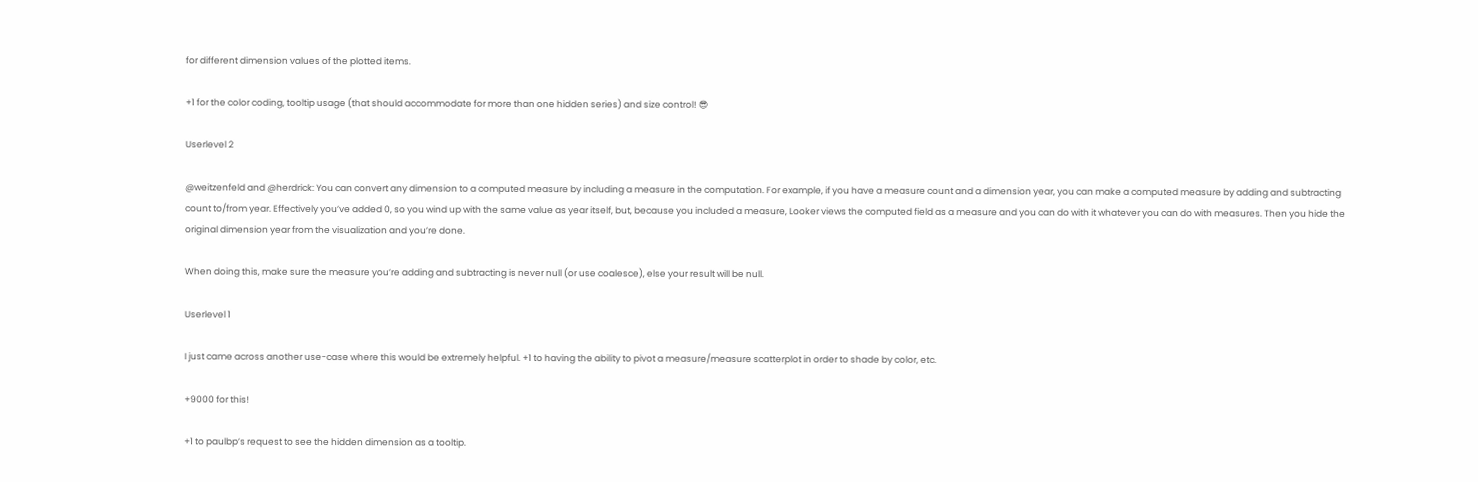for different dimension values of the plotted items.

+1 for the color coding, tooltip usage (that should accommodate for more than one hidden series) and size control! 😎

Userlevel 2

@weitzenfeld and @herdrick: You can convert any dimension to a computed measure by including a measure in the computation. For example, if you have a measure count and a dimension year, you can make a computed measure by adding and subtracting count to/from year. Effectively you’ve added 0, so you wind up with the same value as year itself, but, because you included a measure, Looker views the computed field as a measure and you can do with it whatever you can do with measures. Then you hide the original dimension year from the visualization and you’re done.

When doing this, make sure the measure you’re adding and subtracting is never null (or use coalesce), else your result will be null.

Userlevel 1

I just came across another use-case where this would be extremely helpful. +1 to having the ability to pivot a measure/measure scatterplot in order to shade by color, etc.

+9000 for this!

+1 to paulbp’s request to see the hidden dimension as a tooltip.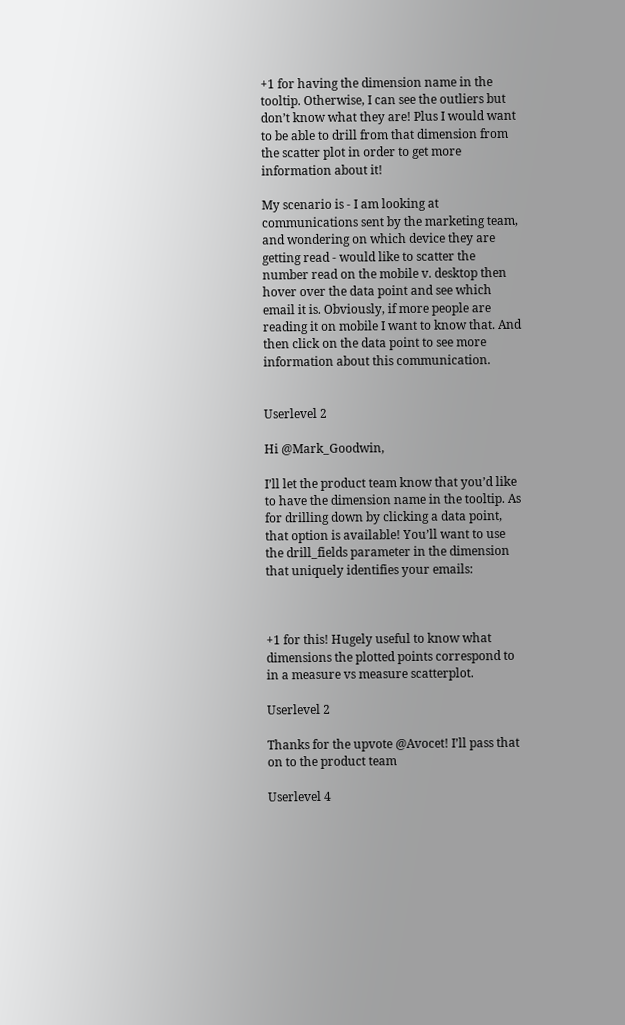+1 for having the dimension name in the tooltip. Otherwise, I can see the outliers but don’t know what they are! Plus I would want to be able to drill from that dimension from the scatter plot in order to get more information about it!

My scenario is - I am looking at communications sent by the marketing team, and wondering on which device they are getting read - would like to scatter the number read on the mobile v. desktop then hover over the data point and see which email it is. Obviously, if more people are reading it on mobile I want to know that. And then click on the data point to see more information about this communication.


Userlevel 2

Hi @Mark_Goodwin,

I’ll let the product team know that you’d like to have the dimension name in the tooltip. As for drilling down by clicking a data point, that option is available! You’ll want to use the drill_fields parameter in the dimension that uniquely identifies your emails:



+1 for this! Hugely useful to know what dimensions the plotted points correspond to in a measure vs measure scatterplot.

Userlevel 2

Thanks for the upvote @Avocet! I’ll pass that on to the product team

Userlevel 4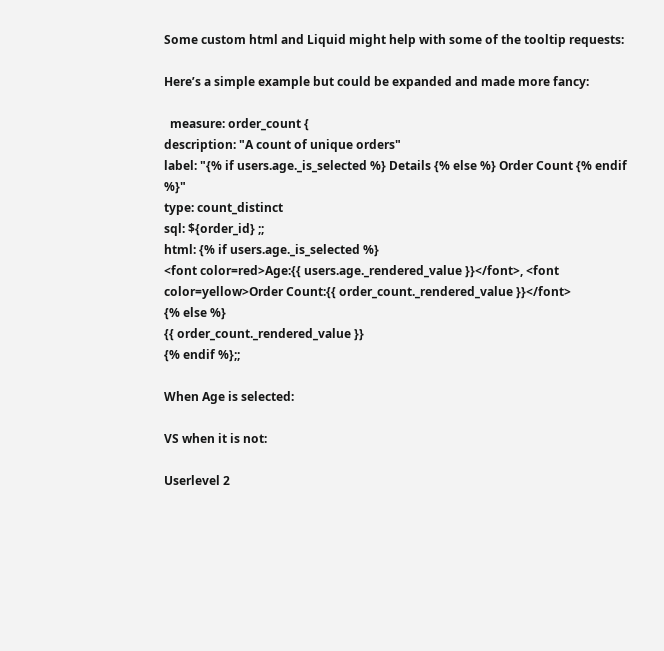Some custom html and Liquid might help with some of the tooltip requests:

Here’s a simple example but could be expanded and made more fancy:

  measure: order_count {
description: "A count of unique orders"
label: "{% if users.age._is_selected %} Details {% else %} Order Count {% endif %}"
type: count_distinct
sql: ${order_id} ;;
html: {% if users.age._is_selected %}
<font color=red>Age:{{ users.age._rendered_value }}</font>, <font color=yellow>Order Count:{{ order_count._rendered_value }}</font>
{% else %}
{{ order_count._rendered_value }}
{% endif %};;

When Age is selected:

VS when it is not:

Userlevel 2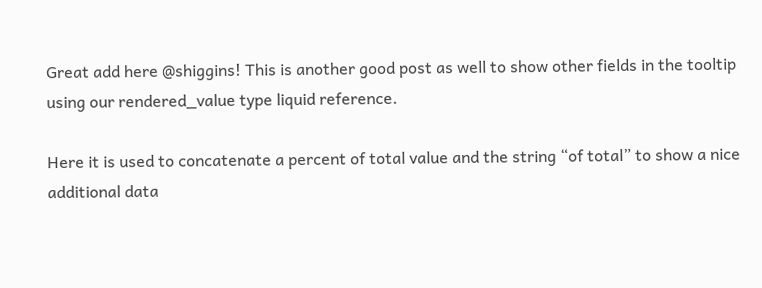Great add here @shiggins! This is another good post as well to show other fields in the tooltip using our rendered_value type liquid reference.

Here it is used to concatenate a percent of total value and the string “of total” to show a nice additional data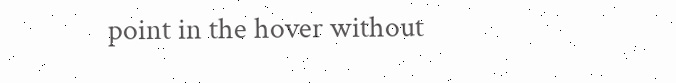point in the hover without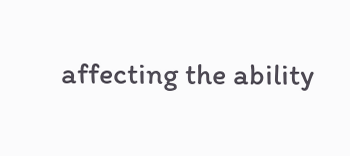affecting the ability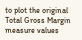to plot the original Total Gross Margin measure values